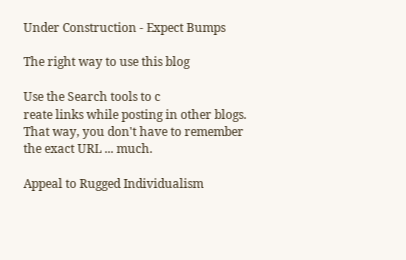Under Construction - Expect Bumps

The right way to use this blog

Use the Search tools to c
reate links while posting in other blogs. That way, you don't have to remember the exact URL ... much.

Appeal to Rugged Individualism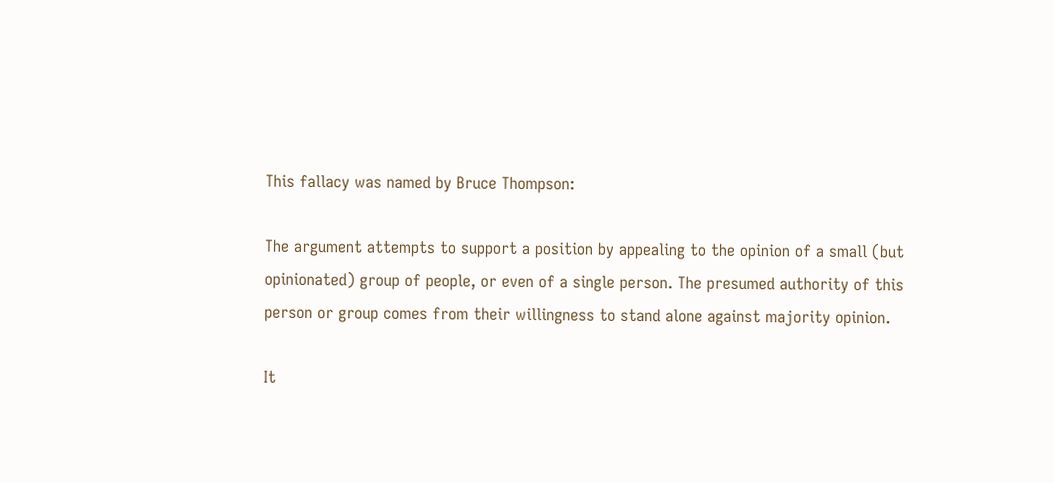This fallacy was named by Bruce Thompson:

The argument attempts to support a position by appealing to the opinion of a small (but opinionated) group of people, or even of a single person. The presumed authority of this person or group comes from their willingness to stand alone against majority opinion.

It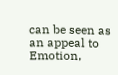can be seen as an appeal to Emotion,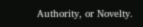Authority, or Novelty.